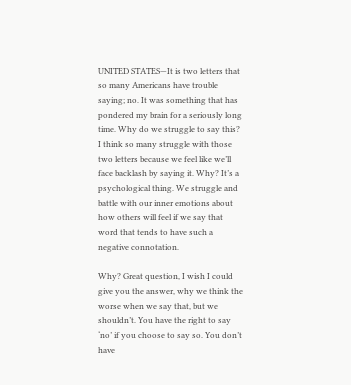UNITED STATES—It is two letters that so many Americans have trouble saying; no. It was something that has pondered my brain for a seriously long time. Why do we struggle to say this? I think so many struggle with those two letters because we feel like we’ll face backlash by saying it. Why? It’s a psychological thing. We struggle and battle with our inner emotions about how others will feel if we say that word that tends to have such a negative connotation.

Why? Great question, I wish I could give you the answer, why we think the worse when we say that, but we shouldn’t. You have the right to say ‘no’ if you choose to say so. You don’t have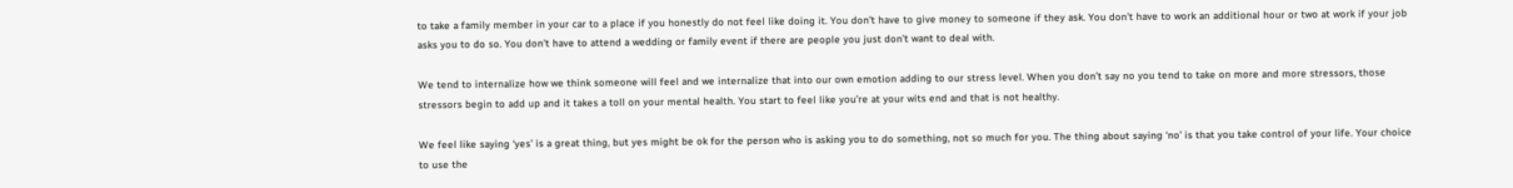to take a family member in your car to a place if you honestly do not feel like doing it. You don’t have to give money to someone if they ask. You don’t have to work an additional hour or two at work if your job asks you to do so. You don’t have to attend a wedding or family event if there are people you just don’t want to deal with.

We tend to internalize how we think someone will feel and we internalize that into our own emotion adding to our stress level. When you don’t say no you tend to take on more and more stressors, those stressors begin to add up and it takes a toll on your mental health. You start to feel like you’re at your wits end and that is not healthy.

We feel like saying ‘yes’ is a great thing, but yes might be ok for the person who is asking you to do something, not so much for you. The thing about saying ‘no’ is that you take control of your life. Your choice to use the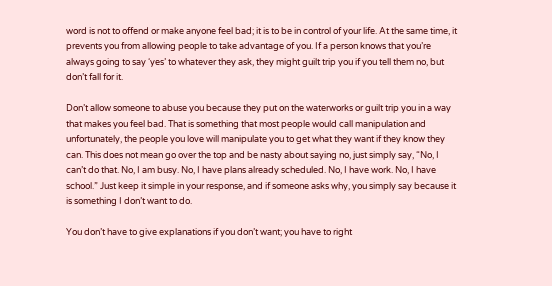word is not to offend or make anyone feel bad; it is to be in control of your life. At the same time, it prevents you from allowing people to take advantage of you. If a person knows that you’re always going to say ‘yes’ to whatever they ask, they might guilt trip you if you tell them no, but don’t fall for it.

Don’t allow someone to abuse you because they put on the waterworks or guilt trip you in a way that makes you feel bad. That is something that most people would call manipulation and unfortunately, the people you love will manipulate you to get what they want if they know they can. This does not mean go over the top and be nasty about saying no, just simply say, “No, I can’t do that. No, I am busy. No, I have plans already scheduled. No, I have work. No, I have school.” Just keep it simple in your response, and if someone asks why, you simply say because it is something I don’t want to do.

You don’t have to give explanations if you don’t want; you have to right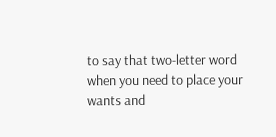to say that two-letter word when you need to place your wants and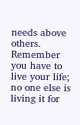needs above others. Remember you have to live your life; no one else is living it for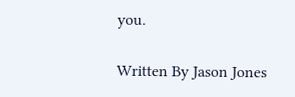you.

Written By Jason Jones